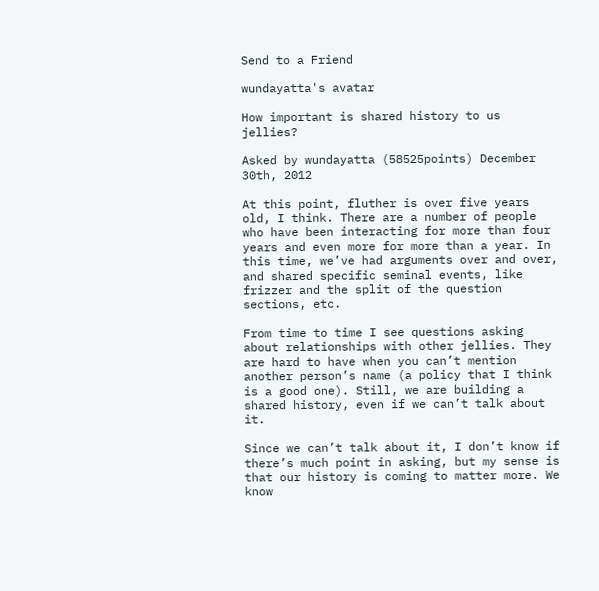Send to a Friend

wundayatta's avatar

How important is shared history to us jellies?

Asked by wundayatta (58525points) December 30th, 2012

At this point, fluther is over five years old, I think. There are a number of people who have been interacting for more than four years and even more for more than a year. In this time, we’ve had arguments over and over, and shared specific seminal events, like frizzer and the split of the question sections, etc.

From time to time I see questions asking about relationships with other jellies. They are hard to have when you can’t mention another person’s name (a policy that I think is a good one). Still, we are building a shared history, even if we can’t talk about it.

Since we can’t talk about it, I don’t know if there’s much point in asking, but my sense is that our history is coming to matter more. We know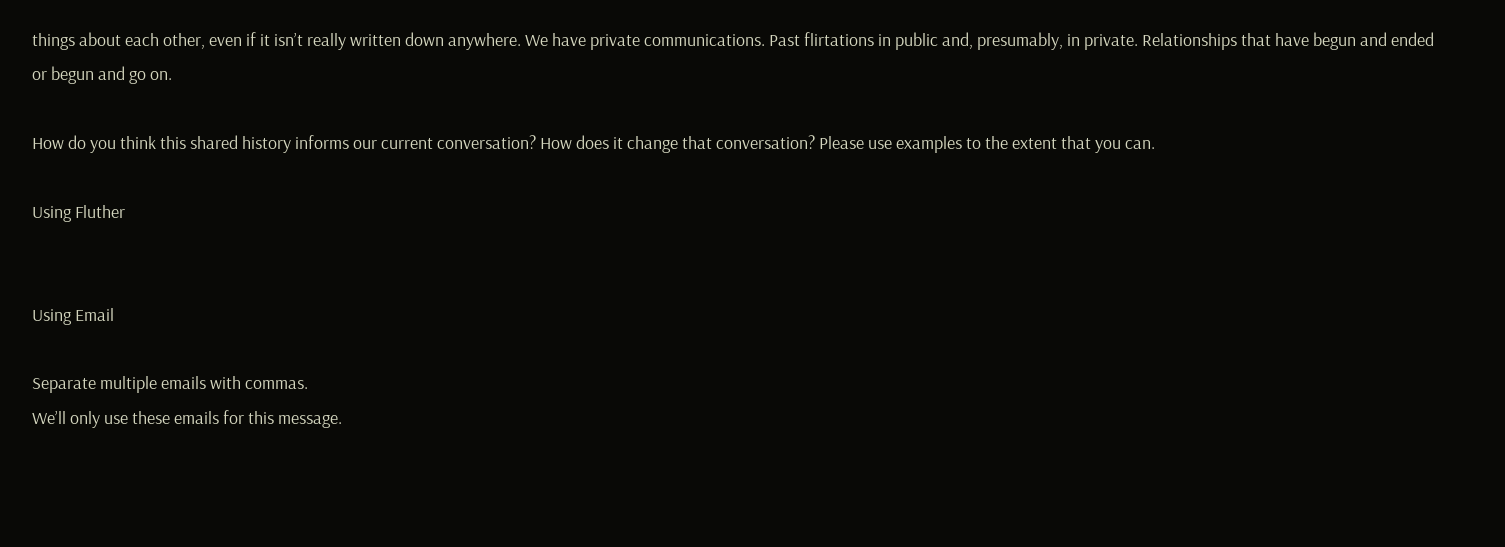things about each other, even if it isn’t really written down anywhere. We have private communications. Past flirtations in public and, presumably, in private. Relationships that have begun and ended or begun and go on.

How do you think this shared history informs our current conversation? How does it change that conversation? Please use examples to the extent that you can.

Using Fluther


Using Email

Separate multiple emails with commas.
We’ll only use these emails for this message.